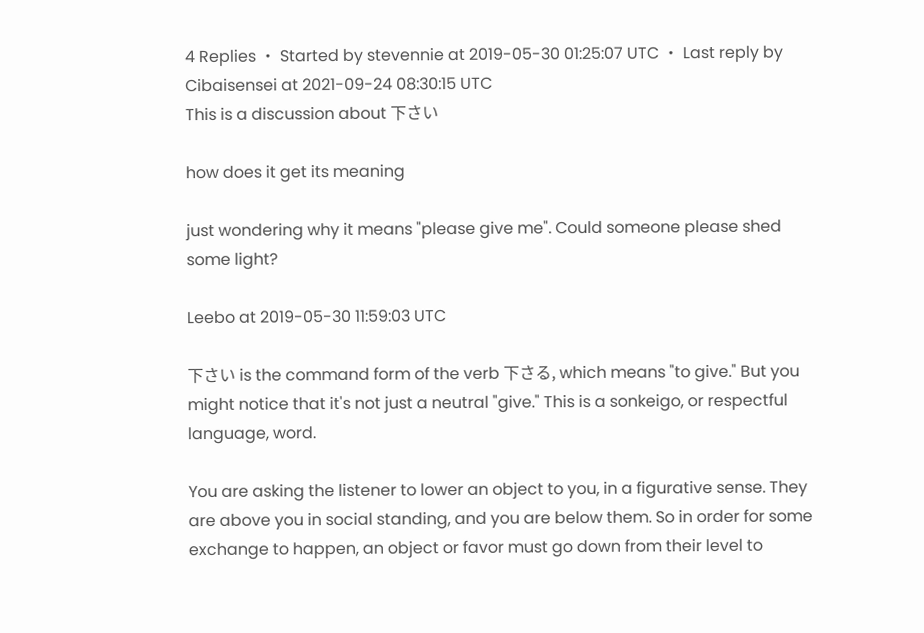4 Replies ・ Started by stevennie at 2019-05-30 01:25:07 UTC ・ Last reply by Cibaisensei at 2021-09-24 08:30:15 UTC
This is a discussion about 下さい

how does it get its meaning

just wondering why it means "please give me". Could someone please shed some light?

Leebo at 2019-05-30 11:59:03 UTC

下さい is the command form of the verb 下さる, which means "to give." But you might notice that it's not just a neutral "give." This is a sonkeigo, or respectful language, word.

You are asking the listener to lower an object to you, in a figurative sense. They are above you in social standing, and you are below them. So in order for some exchange to happen, an object or favor must go down from their level to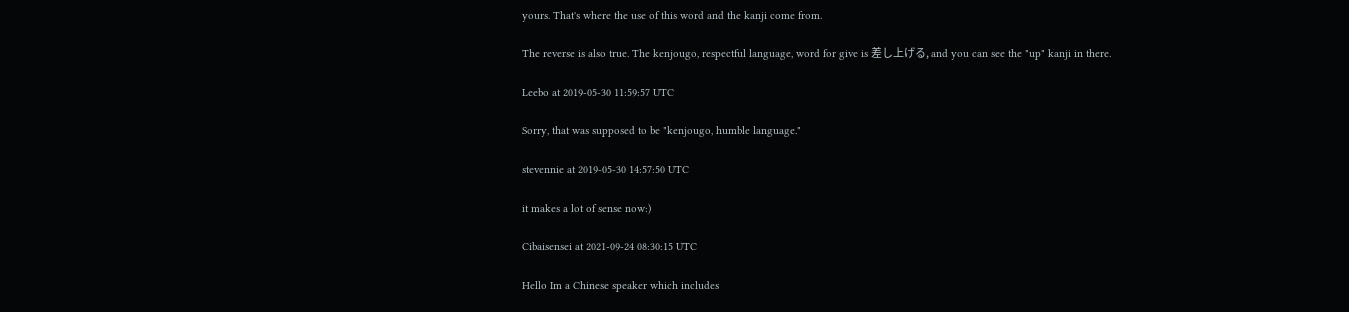yours. That's where the use of this word and the kanji come from.

The reverse is also true. The kenjougo, respectful language, word for give is 差し上げる, and you can see the "up" kanji in there.

Leebo at 2019-05-30 11:59:57 UTC

Sorry, that was supposed to be "kenjougo, humble language."

stevennie at 2019-05-30 14:57:50 UTC

it makes a lot of sense now:)

Cibaisensei at 2021-09-24 08:30:15 UTC

Hello Im a Chinese speaker which includes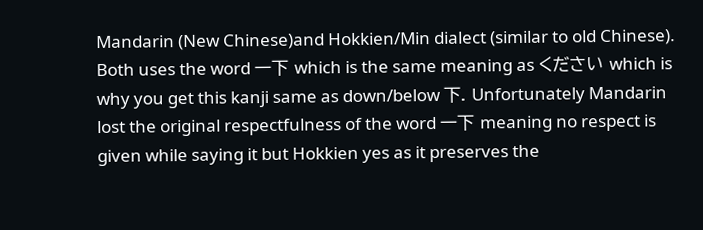Mandarin (New Chinese)and Hokkien/Min dialect (similar to old Chinese). Both uses the word 一下 which is the same meaning as ください which is why you get this kanji same as down/below 下. Unfortunately Mandarin lost the original respectfulness of the word 一下 meaning no respect is given while saying it but Hokkien yes as it preserves the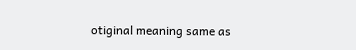otiginal meaning same as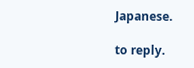Japanese.

to reply.